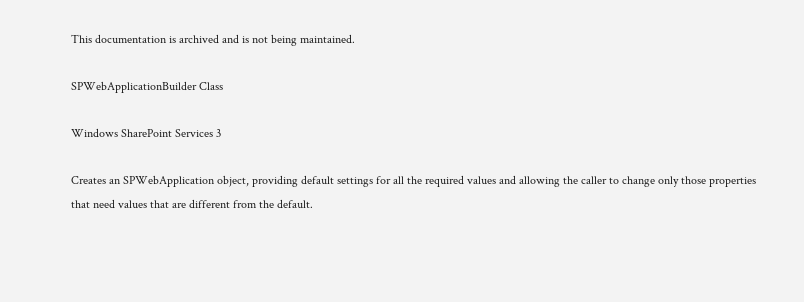This documentation is archived and is not being maintained.

SPWebApplicationBuilder Class

Windows SharePoint Services 3

Creates an SPWebApplication object, providing default settings for all the required values and allowing the caller to change only those properties that need values that are different from the default.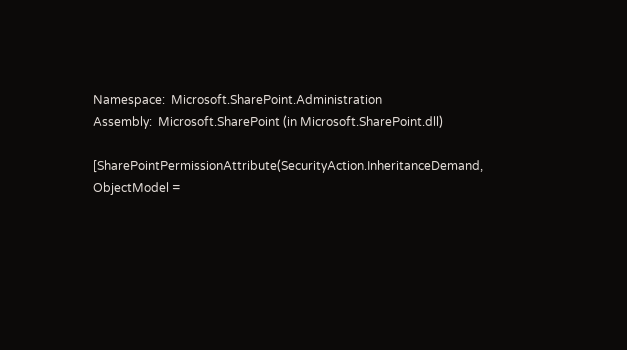Namespace:  Microsoft.SharePoint.Administration
Assembly:  Microsoft.SharePoint (in Microsoft.SharePoint.dll)

[SharePointPermissionAttribute(SecurityAction.InheritanceDemand, ObjectModel =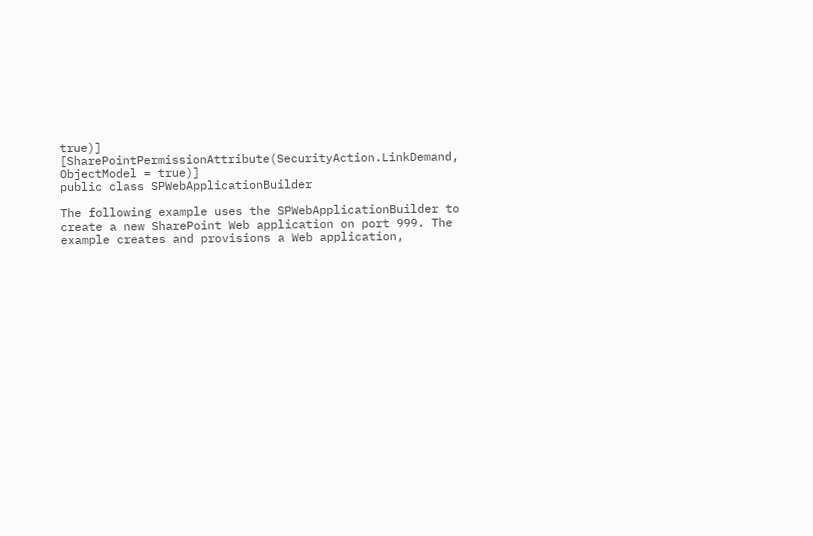true)]
[SharePointPermissionAttribute(SecurityAction.LinkDemand, ObjectModel = true)]
public class SPWebApplicationBuilder

The following example uses the SPWebApplicationBuilder to create a new SharePoint Web application on port 999. The example creates and provisions a Web application,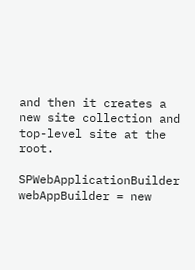and then it creates a new site collection and top-level site at the root.

SPWebApplicationBuilder webAppBuilder = new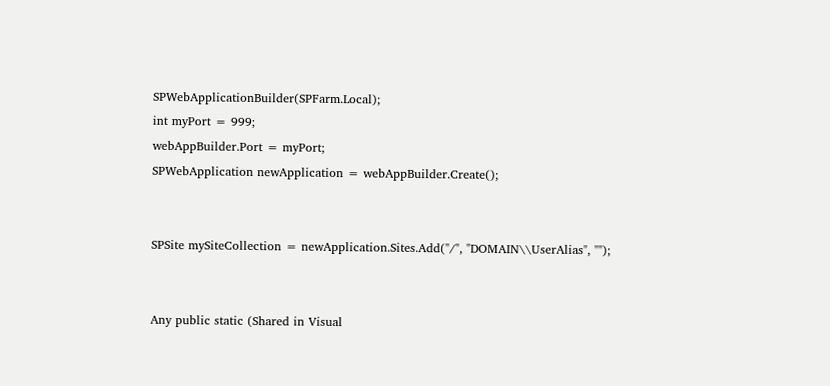SPWebApplicationBuilder(SPFarm.Local);
int myPort = 999;
webAppBuilder.Port = myPort;
SPWebApplication newApplication = webAppBuilder.Create();


SPSite mySiteCollection = newApplication.Sites.Add("/", "DOMAIN\\UserAlias", "");


Any public static (Shared in Visual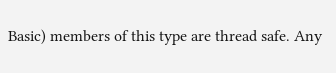Basic) members of this type are thread safe. Any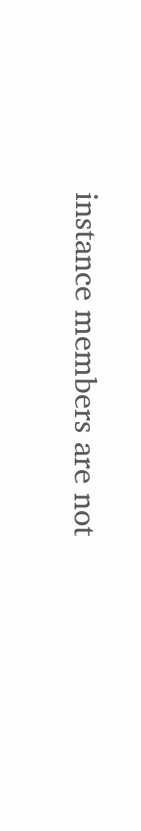instance members are not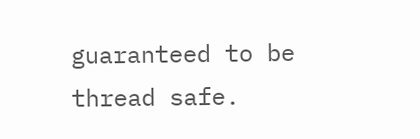guaranteed to be thread safe.